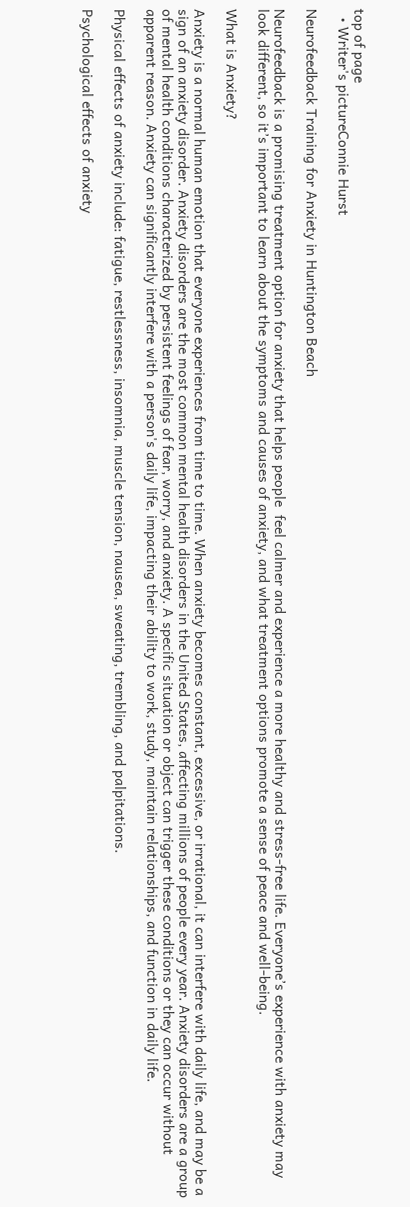top of page
  • Writer's pictureConnie Hurst

Neurofeedback Training for Anxiety in Huntington Beach

Neurofeedback is a promising treatment option for anxiety that helps people  feel calmer and experience a more healthy and stress-free life. Everyone’s experience with anxiety may look different, so it’s important to learn about the symptoms and causes of anxiety, and what treatment options promote a sense of peace and well-being.

What is Anxiety?

Anxiety is a normal human emotion that everyone experiences from time to time. When anxiety becomes constant, excessive, or irrational, it can interfere with daily life, and may be a sign of an anxiety disorder. Anxiety disorders are the most common mental health disorders in the United States, affecting millions of people every year. Anxiety disorders are a group of mental health conditions characterized by persistent feelings of fear, worry, and anxiety. A specific situation or object can trigger these conditions or they can occur without apparent reason. Anxiety can significantly interfere with a person's daily life, impacting their ability to work, study, maintain relationships, and function in daily life.

Physical effects of anxiety include: fatigue, restlessness, insomnia, muscle tension, nausea, sweating, trembling, and palpitations.

Psychological effects of anxiety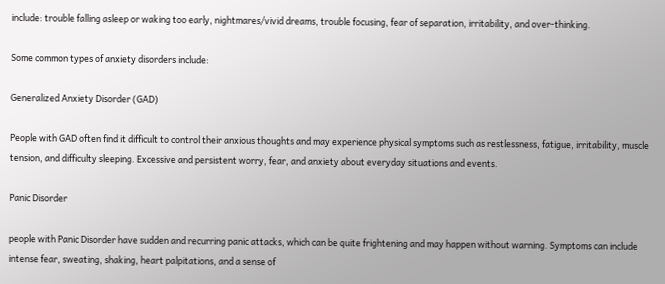include: trouble falling asleep or waking too early, nightmares/vivid dreams, trouble focusing, fear of separation, irritability, and over-thinking.

Some common types of anxiety disorders include:

Generalized Anxiety Disorder (GAD)

People with GAD often find it difficult to control their anxious thoughts and may experience physical symptoms such as restlessness, fatigue, irritability, muscle tension, and difficulty sleeping. Excessive and persistent worry, fear, and anxiety about everyday situations and events.

Panic Disorder

people with Panic Disorder have sudden and recurring panic attacks, which can be quite frightening and may happen without warning. Symptoms can include intense fear, sweating, shaking, heart palpitations, and a sense of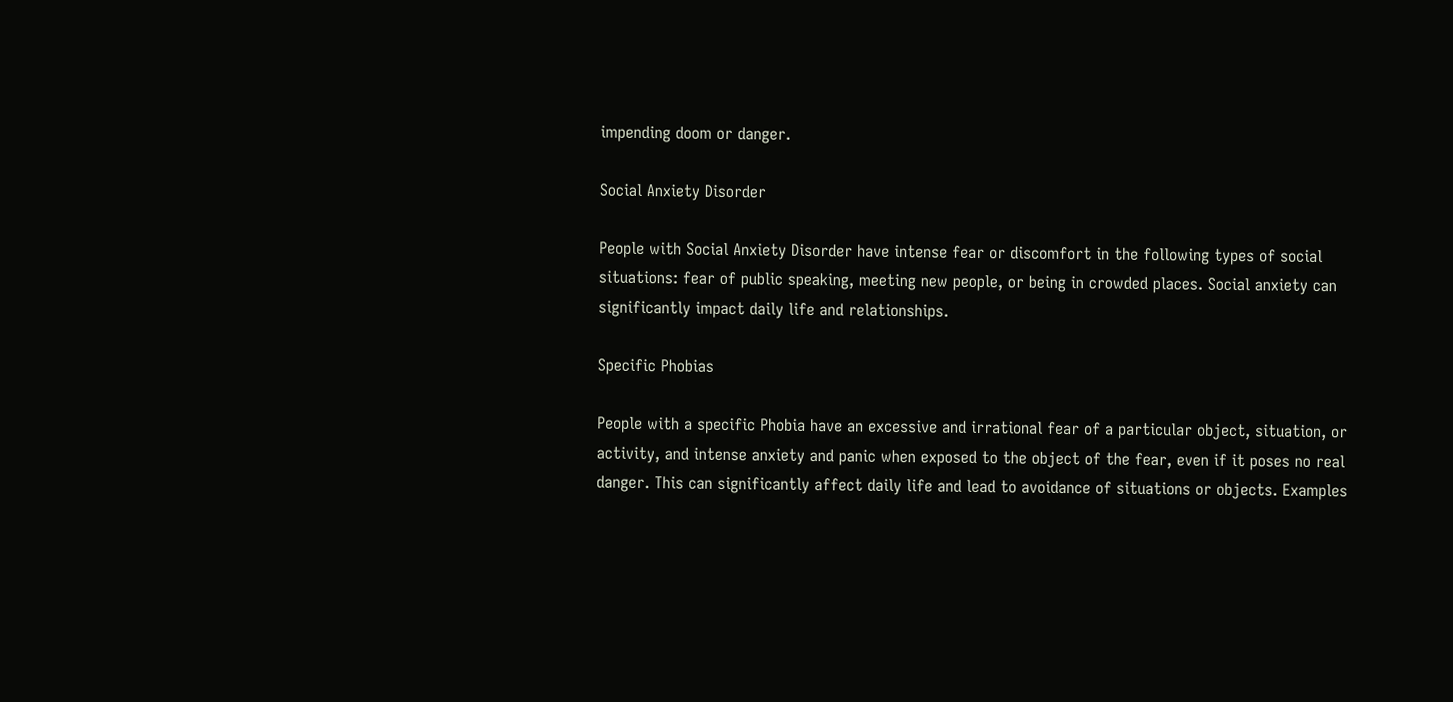impending doom or danger.

Social Anxiety Disorder

People with Social Anxiety Disorder have intense fear or discomfort in the following types of social situations: fear of public speaking, meeting new people, or being in crowded places. Social anxiety can significantly impact daily life and relationships.

Specific Phobias

People with a specific Phobia have an excessive and irrational fear of a particular object, situation, or activity, and intense anxiety and panic when exposed to the object of the fear, even if it poses no real danger. This can significantly affect daily life and lead to avoidance of situations or objects. Examples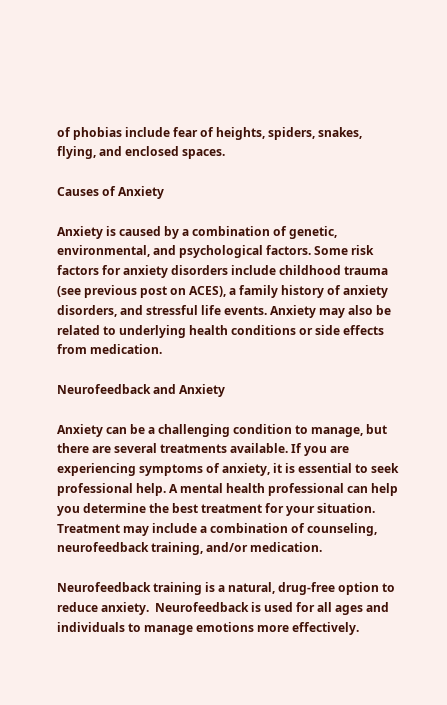of phobias include fear of heights, spiders, snakes, flying, and enclosed spaces.

Causes of Anxiety

Anxiety is caused by a combination of genetic, environmental, and psychological factors. Some risk factors for anxiety disorders include childhood trauma (see previous post on ACES), a family history of anxiety disorders, and stressful life events. Anxiety may also be related to underlying health conditions or side effects from medication.

Neurofeedback and Anxiety

Anxiety can be a challenging condition to manage, but there are several treatments available. If you are experiencing symptoms of anxiety, it is essential to seek professional help. A mental health professional can help you determine the best treatment for your situation. Treatment may include a combination of counseling, neurofeedback training, and/or medication.

Neurofeedback training is a natural, drug-free option to reduce anxiety.  Neurofeedback is used for all ages and individuals to manage emotions more effectively.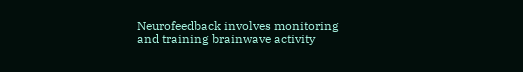Neurofeedback involves monitoring and training brainwave activity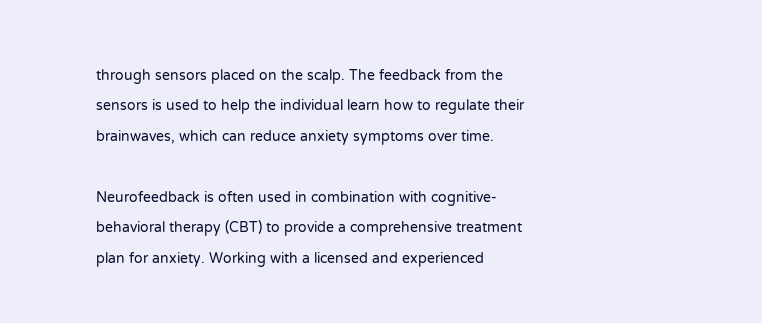through sensors placed on the scalp. The feedback from the sensors is used to help the individual learn how to regulate their brainwaves, which can reduce anxiety symptoms over time.

Neurofeedback is often used in combination with cognitive-behavioral therapy (CBT) to provide a comprehensive treatment plan for anxiety. Working with a licensed and experienced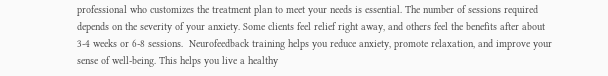professional who customizes the treatment plan to meet your needs is essential. The number of sessions required depends on the severity of your anxiety. Some clients feel relief right away, and others feel the benefits after about 3-4 weeks or 6-8 sessions.  Neurofeedback training helps you reduce anxiety, promote relaxation, and improve your sense of well-being. This helps you live a healthy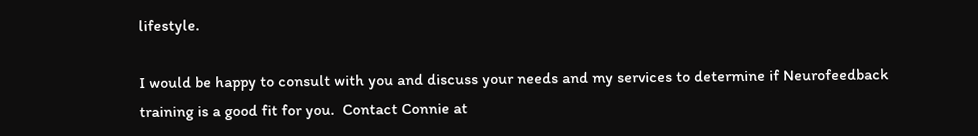lifestyle.

I would be happy to consult with you and discuss your needs and my services to determine if Neurofeedback training is a good fit for you.  Contact Connie at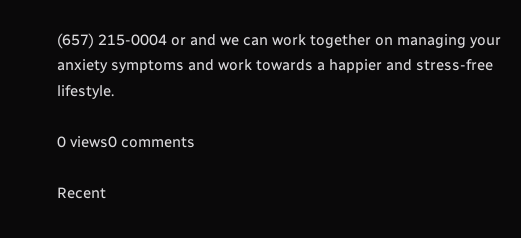(657) 215-0004 or and we can work together on managing your anxiety symptoms and work towards a happier and stress-free lifestyle.

0 views0 comments

Recent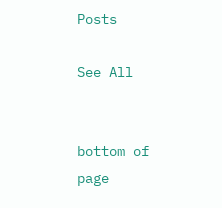Posts

See All


bottom of page